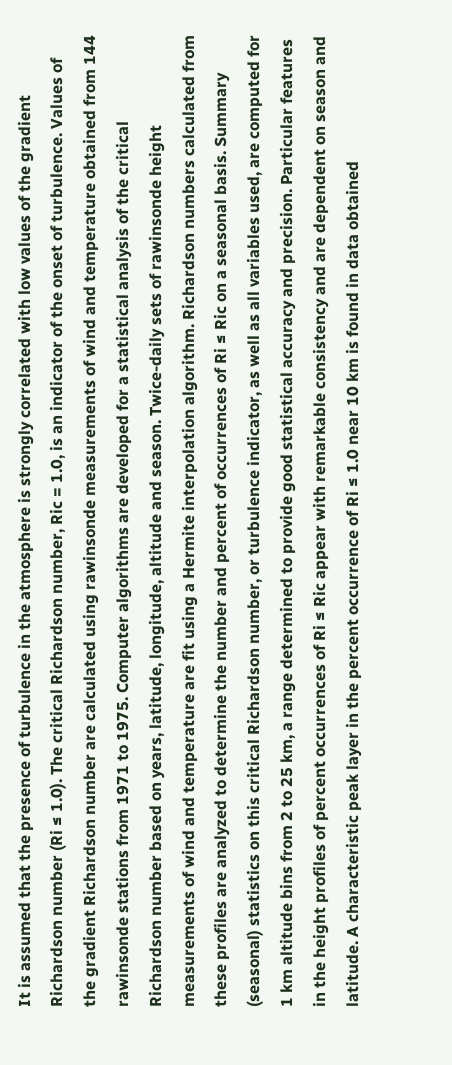It is assumed that the presence of turbulence in the atmosphere is strongly correlated with low values of the gradient Richardson number (Ri ≤ 1.0). The critical Richardson number, Ric = 1.0, is an indicator of the onset of turbulence. Values of the gradient Richardson number are calculated using rawinsonde measurements of wind and temperature obtained from 144 rawinsonde stations from 1971 to 1975. Computer algorithms are developed for a statistical analysis of the critical Richardson number based on years, latitude, longitude, altitude and season. Twice-daily sets of rawinsonde height measurements of wind and temperature are fit using a Hermite interpolation algorithm. Richardson numbers calculated from these profiles are analyzed to determine the number and percent of occurrences of Ri ≤ Ric on a seasonal basis. Summary (seasonal) statistics on this critical Richardson number, or turbulence indicator, as well as all variables used, are computed for 1 km altitude bins from 2 to 25 km, a range determined to provide good statistical accuracy and precision. Particular features in the height profiles of percent occurrences of Ri ≤ Ric appear with remarkable consistency and are dependent on season and latitude. A characteristic peak layer in the percent occurrence of Ri ≤ 1.0 near 10 km is found in data obtained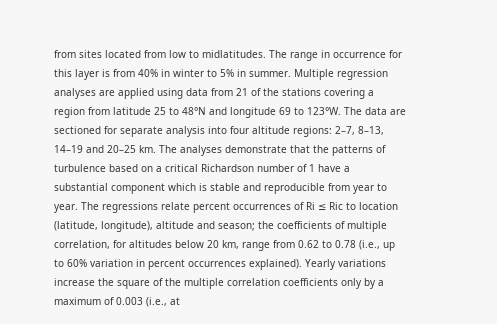from sites located from low to midlatitudes. The range in occurrence for this layer is from 40% in winter to 5% in summer. Multiple regression analyses are applied using data from 21 of the stations covering a region from latitude 25 to 48°N and longitude 69 to 123°W. The data are sectioned for separate analysis into four altitude regions: 2–7, 8–13, 14–19 and 20–25 km. The analyses demonstrate that the patterns of turbulence based on a critical Richardson number of 1 have a substantial component which is stable and reproducible from year to year. The regressions relate percent occurrences of Ri ≤ Ric to location (latitude, longitude), altitude and season; the coefficients of multiple correlation, for altitudes below 20 km, range from 0.62 to 0.78 (i.e., up to 60% variation in percent occurrences explained). Yearly variations increase the square of the multiple correlation coefficients only by a maximum of 0.003 (i.e., at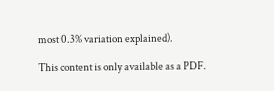most 0.3% variation explained).

This content is only available as a PDF.